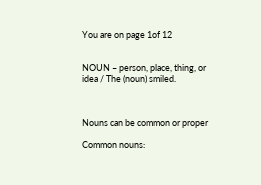You are on page 1of 12


NOUN – person, place, thing, or idea / The (noun) smiled.



Nouns can be common or proper

Common nouns: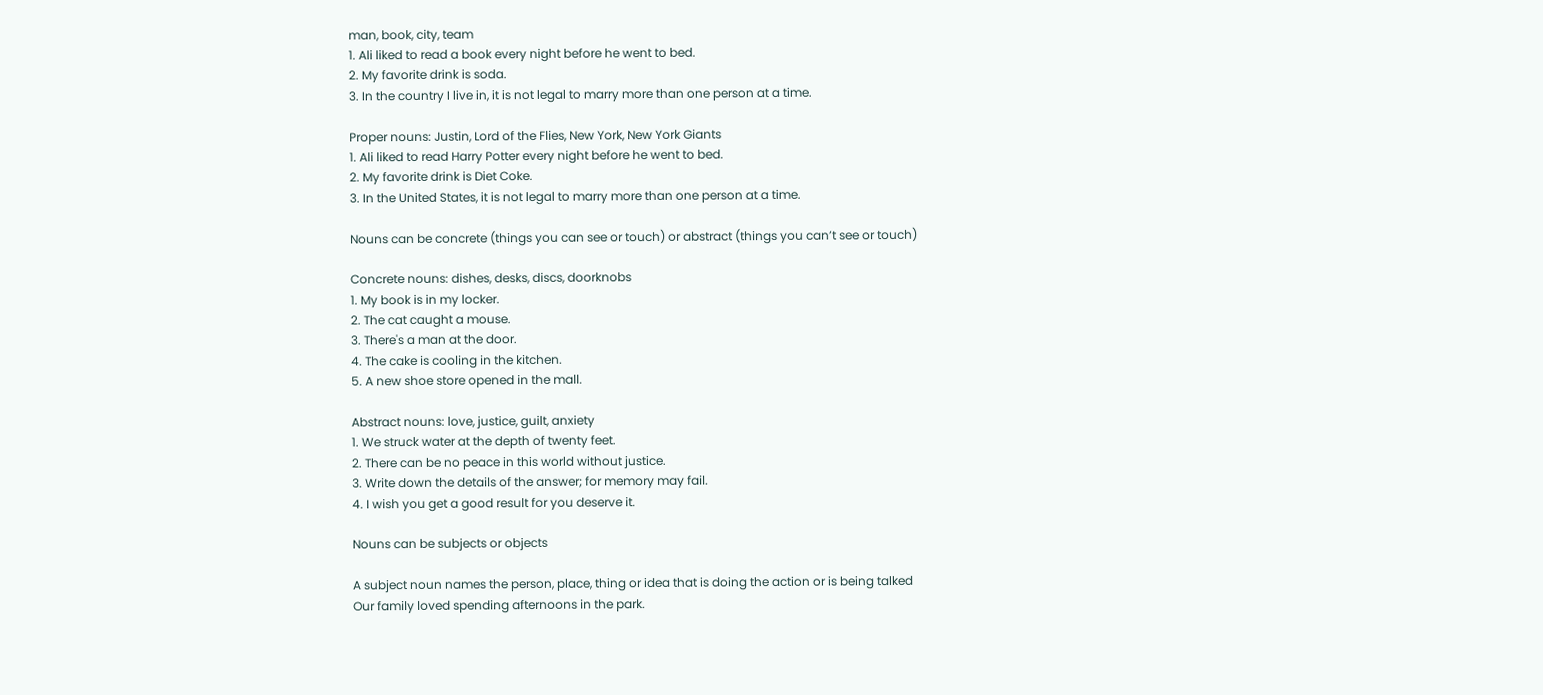man, book, city, team
1. Ali liked to read a book every night before he went to bed.
2. My favorite drink is soda.
3. In the country I live in, it is not legal to marry more than one person at a time.

Proper nouns: Justin, Lord of the Flies, New York, New York Giants
1. Ali liked to read Harry Potter every night before he went to bed.
2. My favorite drink is Diet Coke.
3. In the United States, it is not legal to marry more than one person at a time.

Nouns can be concrete (things you can see or touch) or abstract (things you can’t see or touch)

Concrete nouns: dishes, desks, discs, doorknobs
1. My book is in my locker.
2. The cat caught a mouse.
3. There's a man at the door.
4. The cake is cooling in the kitchen.
5. A new shoe store opened in the mall.

Abstract nouns: love, justice, guilt, anxiety
1. We struck water at the depth of twenty feet.
2. There can be no peace in this world without justice.
3. Write down the details of the answer; for memory may fail.
4. I wish you get a good result for you deserve it.

Nouns can be subjects or objects

A subject noun names the person, place, thing or idea that is doing the action or is being talked
Our family loved spending afternoons in the park.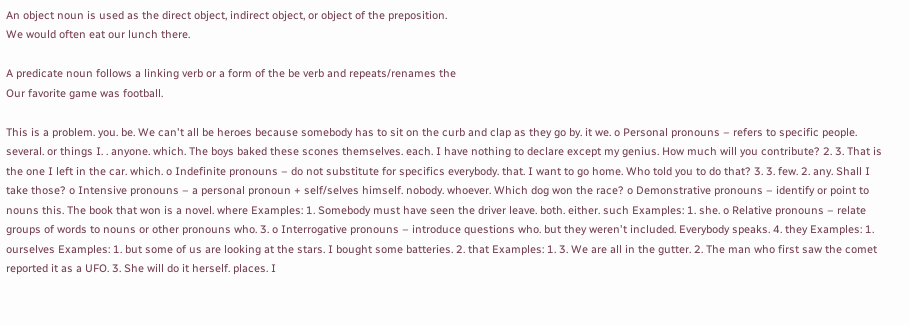An object noun is used as the direct object, indirect object, or object of the preposition.
We would often eat our lunch there.

A predicate noun follows a linking verb or a form of the be verb and repeats/renames the
Our favorite game was football.

This is a problem. you. be. We can't all be heroes because somebody has to sit on the curb and clap as they go by. it we. o Personal pronouns – refers to specific people. several. or things I. . anyone. which. The boys baked these scones themselves. each. I have nothing to declare except my genius. How much will you contribute? 2. 3. That is the one I left in the car. which. o Indefinite pronouns – do not substitute for specifics everybody. that. I want to go home. Who told you to do that? 3. 3. few. 2. any. Shall I take those? o Intensive pronouns – a personal pronoun + self/selves himself. nobody. whoever. Which dog won the race? o Demonstrative pronouns – identify or point to nouns this. The book that won is a novel. where Examples: 1. Somebody must have seen the driver leave. both. either. such Examples: 1. she. o Relative pronouns – relate groups of words to nouns or other pronouns who. 3. o Interrogative pronouns – introduce questions who. but they weren't included. Everybody speaks. 4. they Examples: 1. ourselves Examples: 1. but some of us are looking at the stars. I bought some batteries. 2. that Examples: 1. 3. We are all in the gutter. 2. The man who first saw the comet reported it as a UFO. 3. She will do it herself. places. I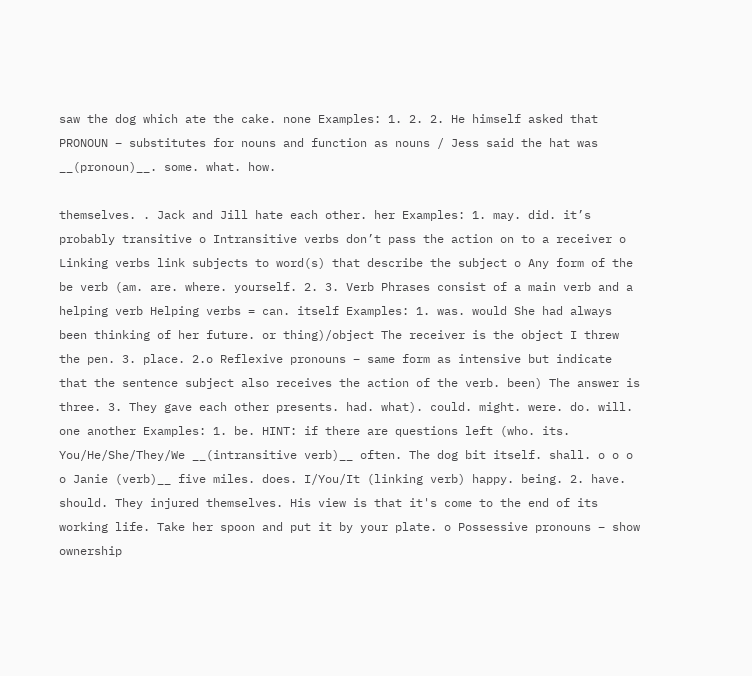saw the dog which ate the cake. none Examples: 1. 2. 2. He himself asked that PRONOUN – substitutes for nouns and function as nouns / Jess said the hat was __(pronoun)__. some. what. how.

themselves. . Jack and Jill hate each other. her Examples: 1. may. did. it’s probably transitive o Intransitive verbs don’t pass the action on to a receiver o Linking verbs link subjects to word(s) that describe the subject o Any form of the be verb (am. are. where. yourself. 2. 3. Verb Phrases consist of a main verb and a helping verb Helping verbs = can. itself Examples: 1. was. would She had always been thinking of her future. or thing)/object The receiver is the object I threw the pen. 3. place. 2.o Reflexive pronouns – same form as intensive but indicate that the sentence subject also receives the action of the verb. been) The answer is three. 3. They gave each other presents. had. what). could. might. were. do. will. one another Examples: 1. be. HINT: if there are questions left (who. its. You/He/She/They/We __(intransitive verb)__ often. The dog bit itself. shall. o o o o Janie (verb)__ five miles. does. I/You/It (linking verb) happy. being. 2. have. should. They injured themselves. His view is that it's come to the end of its working life. Take her spoon and put it by your plate. o Possessive pronouns – show ownership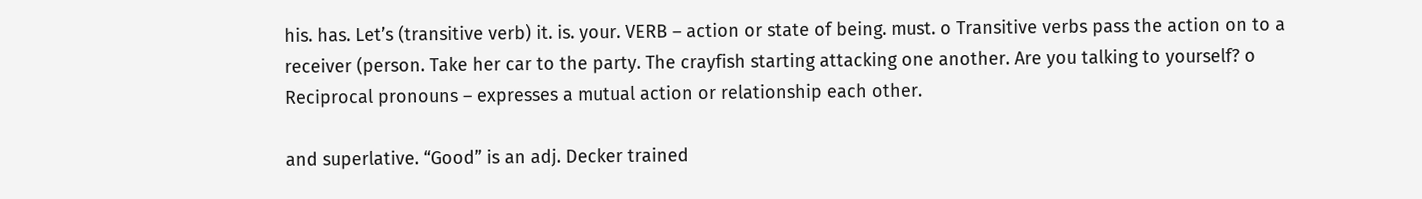his. has. Let’s (transitive verb) it. is. your. VERB – action or state of being. must. o Transitive verbs pass the action on to a receiver (person. Take her car to the party. The crayfish starting attacking one another. Are you talking to yourself? o Reciprocal pronouns – expresses a mutual action or relationship each other.

and superlative. “Good” is an adj. Decker trained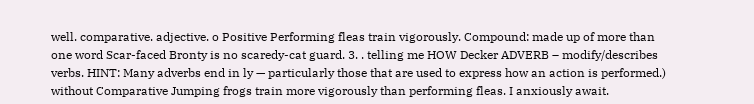well. comparative. adjective. o Positive Performing fleas train vigorously. Compound: made up of more than one word Scar-faced Bronty is no scaredy-cat guard. 3. . telling me HOW Decker ADVERB – modify/describes verbs. HINT: Many adverbs end in ly — particularly those that are used to express how an action is performed.) without Comparative Jumping frogs train more vigorously than performing fleas. I anxiously await.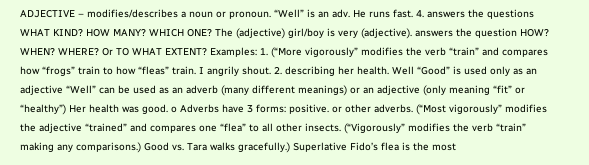ADJECTIVE – modifies/describes a noun or pronoun. “Well” is an adv. He runs fast. 4. answers the questions WHAT KIND? HOW MANY? WHICH ONE? The (adjective) girl/boy is very (adjective). answers the question HOW? WHEN? WHERE? Or TO WHAT EXTENT? Examples: 1. (“More vigorously” modifies the verb “train” and compares how “frogs” train to how “fleas” train. I angrily shout. 2. describing her health. Well “Good” is used only as an adjective “Well” can be used as an adverb (many different meanings) or an adjective (only meaning “fit” or “healthy”) Her health was good. o Adverbs have 3 forms: positive. or other adverbs. (“Most vigorously” modifies the adjective “trained” and compares one “flea” to all other insects. (“Vigorously” modifies the verb “train” making any comparisons.) Good vs. Tara walks gracefully.) Superlative Fido’s flea is the most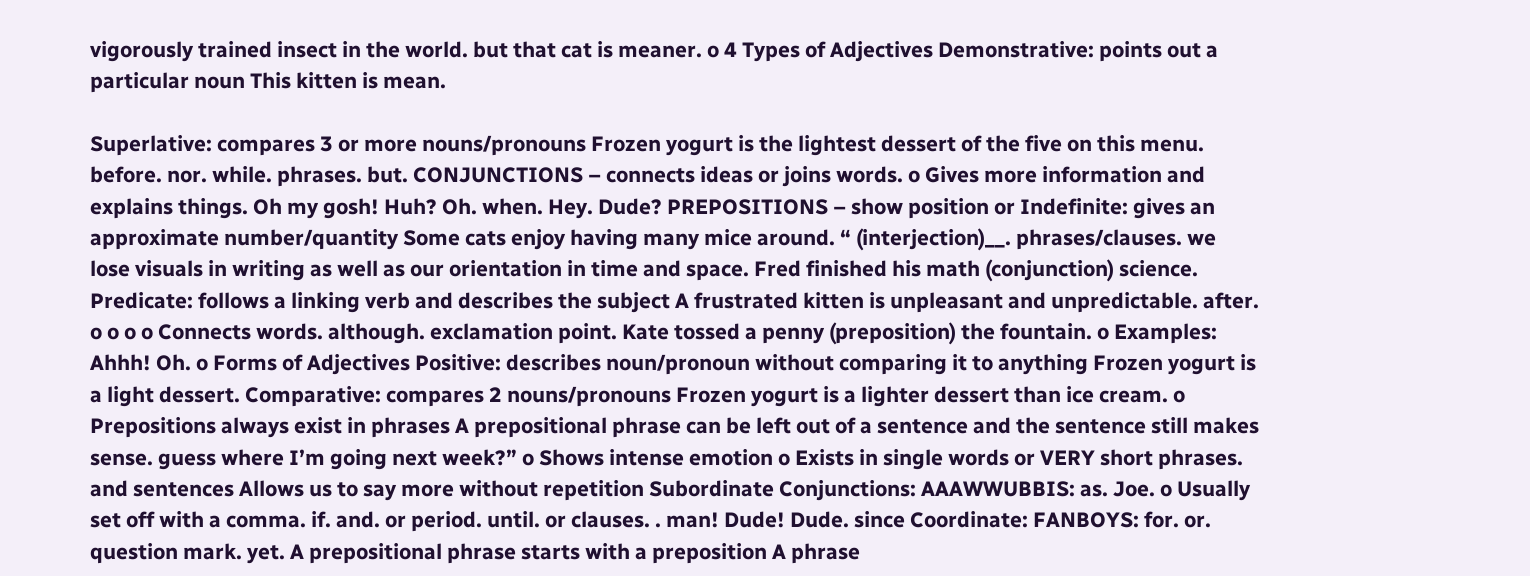vigorously trained insect in the world. but that cat is meaner. o 4 Types of Adjectives Demonstrative: points out a particular noun This kitten is mean.

Superlative: compares 3 or more nouns/pronouns Frozen yogurt is the lightest dessert of the five on this menu. before. nor. while. phrases. but. CONJUNCTIONS – connects ideas or joins words. o Gives more information and explains things. Oh my gosh! Huh? Oh. when. Hey. Dude? PREPOSITIONS – show position or Indefinite: gives an approximate number/quantity Some cats enjoy having many mice around. “ (interjection)__. phrases/clauses. we lose visuals in writing as well as our orientation in time and space. Fred finished his math (conjunction) science. Predicate: follows a linking verb and describes the subject A frustrated kitten is unpleasant and unpredictable. after. o o o o Connects words. although. exclamation point. Kate tossed a penny (preposition) the fountain. o Examples: Ahhh! Oh. o Forms of Adjectives Positive: describes noun/pronoun without comparing it to anything Frozen yogurt is a light dessert. Comparative: compares 2 nouns/pronouns Frozen yogurt is a lighter dessert than ice cream. o Prepositions always exist in phrases A prepositional phrase can be left out of a sentence and the sentence still makes sense. guess where I’m going next week?” o Shows intense emotion o Exists in single words or VERY short phrases. and sentences Allows us to say more without repetition Subordinate Conjunctions: AAAWWUBBIS: as. Joe. o Usually set off with a comma. if. and. or period. until. or clauses. . man! Dude! Dude. since Coordinate: FANBOYS: for. or. question mark. yet. A prepositional phrase starts with a preposition A phrase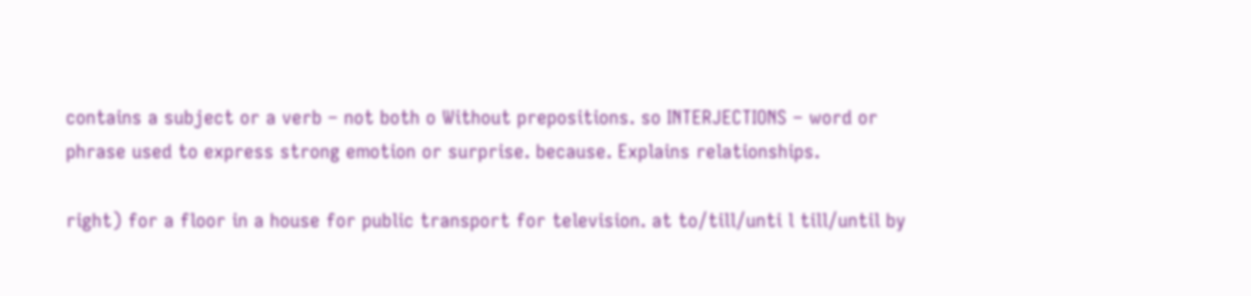contains a subject or a verb – not both o Without prepositions. so INTERJECTIONS – word or phrase used to express strong emotion or surprise. because. Explains relationships.

right) for a floor in a house for public transport for television. at to/till/unti l till/until by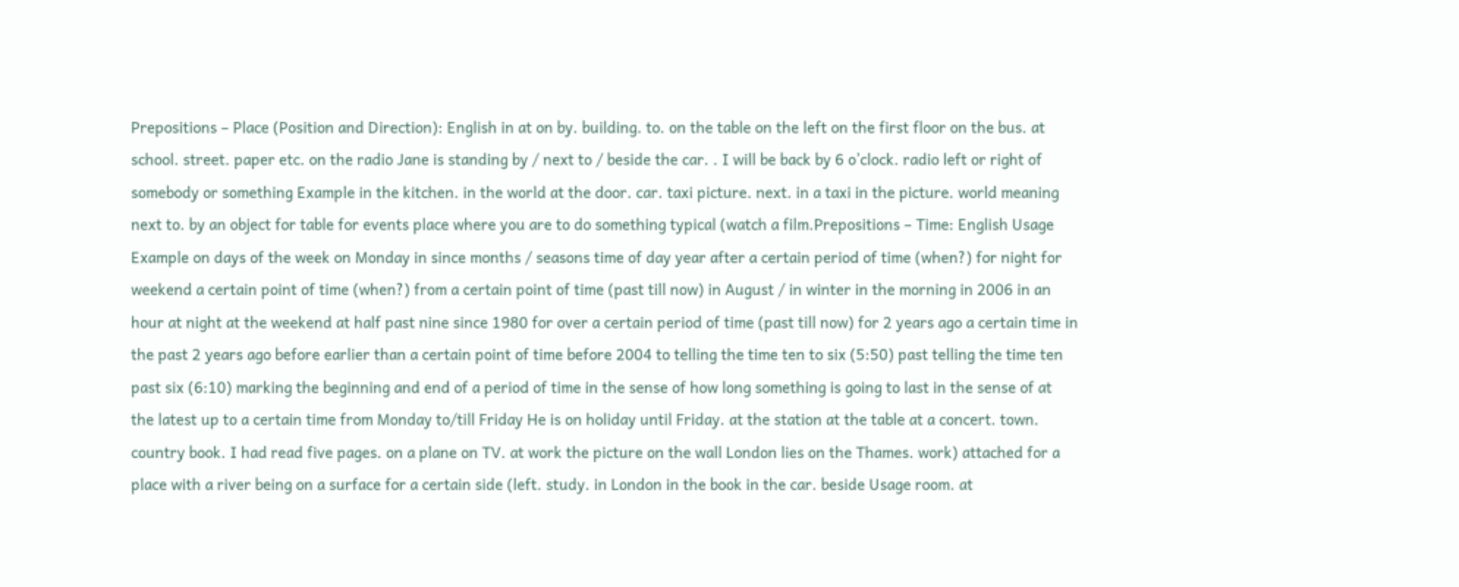Prepositions – Place (Position and Direction): English in at on by. building. to. on the table on the left on the first floor on the bus. at school. street. paper etc. on the radio Jane is standing by / next to / beside the car. . I will be back by 6 o’clock. radio left or right of somebody or something Example in the kitchen. in the world at the door. car. taxi picture. next. in a taxi in the picture. world meaning next to. by an object for table for events place where you are to do something typical (watch a film.Prepositions – Time: English Usage Example on days of the week on Monday in since months / seasons time of day year after a certain period of time (when?) for night for weekend a certain point of time (when?) from a certain point of time (past till now) in August / in winter in the morning in 2006 in an hour at night at the weekend at half past nine since 1980 for over a certain period of time (past till now) for 2 years ago a certain time in the past 2 years ago before earlier than a certain point of time before 2004 to telling the time ten to six (5:50) past telling the time ten past six (6:10) marking the beginning and end of a period of time in the sense of how long something is going to last in the sense of at the latest up to a certain time from Monday to/till Friday He is on holiday until Friday. at the station at the table at a concert. town. country book. I had read five pages. on a plane on TV. at work the picture on the wall London lies on the Thames. work) attached for a place with a river being on a surface for a certain side (left. study. in London in the book in the car. beside Usage room. at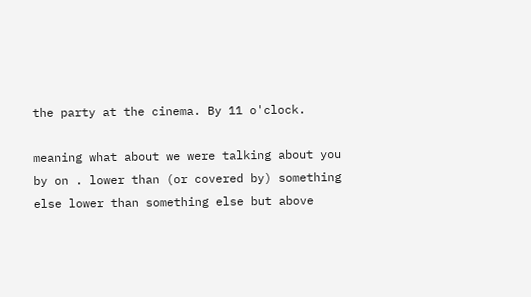the party at the cinema. By 11 o'clock.

meaning what about we were talking about you by on . lower than (or covered by) something else lower than something else but above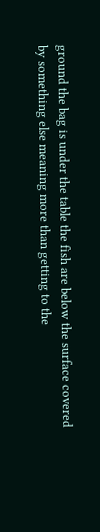ground the bag is under the table the fish are below the surface covered by something else meaning more than getting to the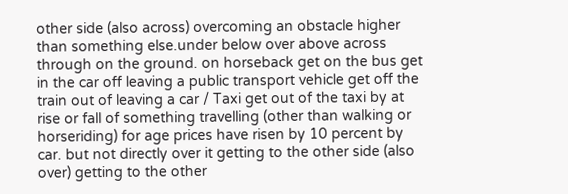other side (also across) overcoming an obstacle higher than something else.under below over above across through on the ground. on horseback get on the bus get in the car off leaving a public transport vehicle get off the train out of leaving a car / Taxi get out of the taxi by at rise or fall of something travelling (other than walking or horseriding) for age prices have risen by 10 percent by car. but not directly over it getting to the other side (also over) getting to the other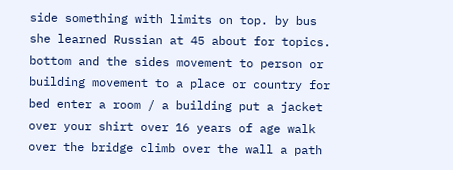side something with limits on top. by bus she learned Russian at 45 about for topics. bottom and the sides movement to person or building movement to a place or country for bed enter a room / a building put a jacket over your shirt over 16 years of age walk over the bridge climb over the wall a path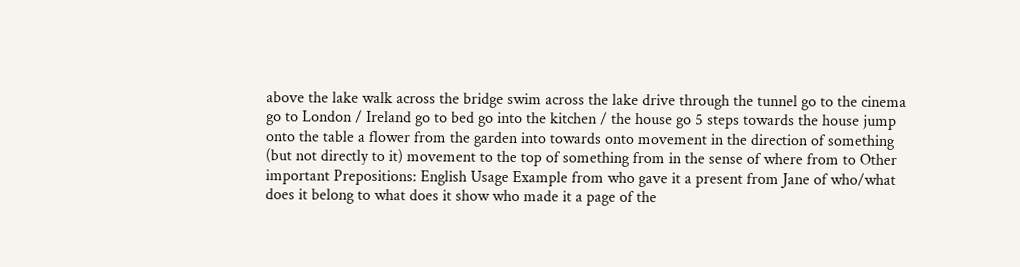above the lake walk across the bridge swim across the lake drive through the tunnel go to the cinema go to London / Ireland go to bed go into the kitchen / the house go 5 steps towards the house jump onto the table a flower from the garden into towards onto movement in the direction of something (but not directly to it) movement to the top of something from in the sense of where from to Other important Prepositions: English Usage Example from who gave it a present from Jane of who/what does it belong to what does it show who made it a page of the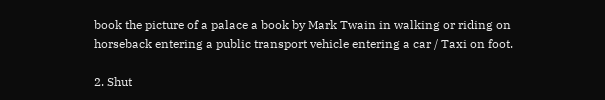book the picture of a palace a book by Mark Twain in walking or riding on horseback entering a public transport vehicle entering a car / Taxi on foot.

2. Shut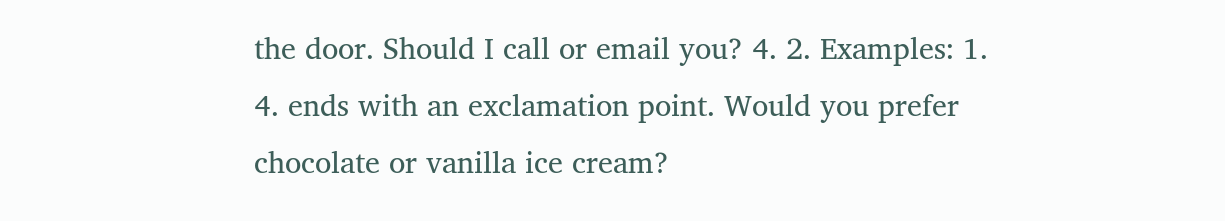the door. Should I call or email you? 4. 2. Examples: 1. 4. ends with an exclamation point. Would you prefer chocolate or vanilla ice cream?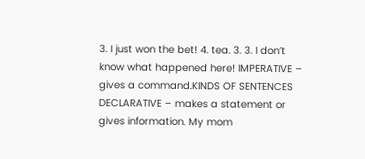3. I just won the bet! 4. tea. 3. 3. I don’t know what happened here! IMPERATIVE – gives a command.KINDS OF SENTENCES DECLARATIVE – makes a statement or gives information. My mom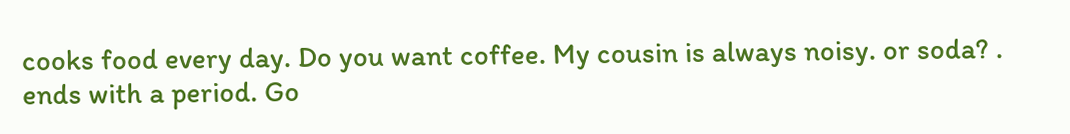cooks food every day. Do you want coffee. My cousin is always noisy. or soda? . ends with a period. Go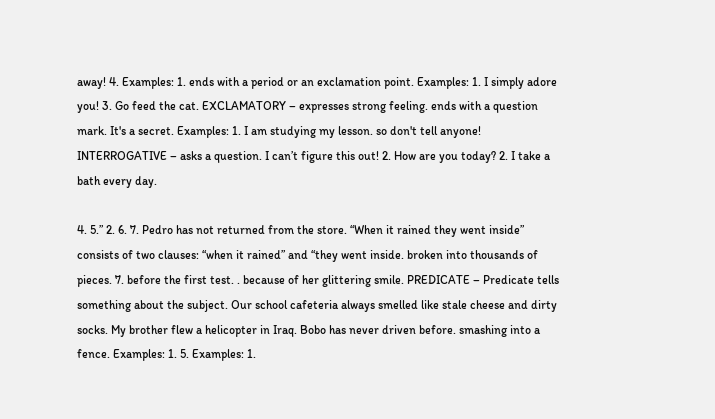away! 4. Examples: 1. ends with a period or an exclamation point. Examples: 1. I simply adore you! 3. Go feed the cat. EXCLAMATORY – expresses strong feeling. ends with a question mark. It's a secret. Examples: 1. I am studying my lesson. so don't tell anyone! INTERROGATIVE – asks a question. I can’t figure this out! 2. How are you today? 2. I take a bath every day.

4. 5.” 2. 6. 7. Pedro has not returned from the store. “When it rained they went inside” consists of two clauses: “when it rained” and “they went inside. broken into thousands of pieces. 7. before the first test. . because of her glittering smile. PREDICATE – Predicate tells something about the subject. Our school cafeteria always smelled like stale cheese and dirty socks. My brother flew a helicopter in Iraq. Bobo has never driven before. smashing into a fence. Examples: 1. 5. Examples: 1.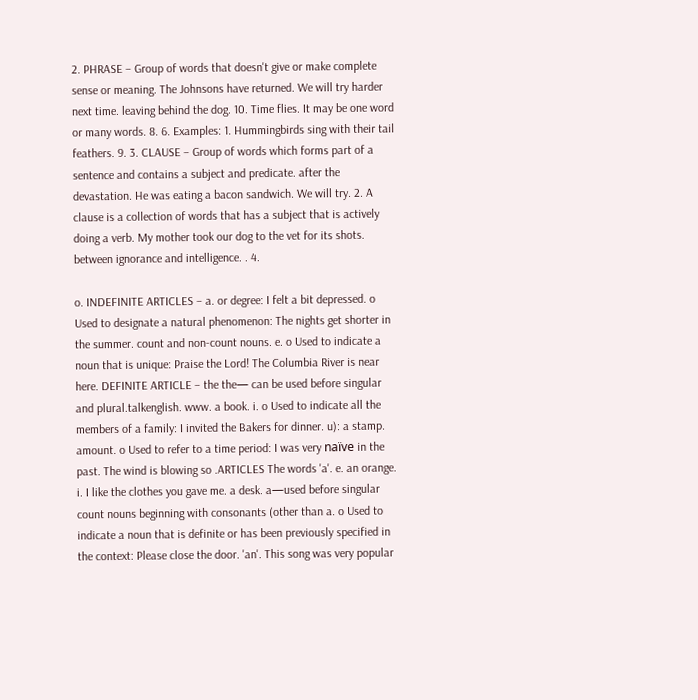2. PHRASE – Group of words that doesn't give or make complete sense or meaning. The Johnsons have returned. We will try harder next time. leaving behind the dog. 10. Time flies. It may be one word or many words. 8. 6. Examples: 1. Hummingbirds sing with their tail feathers. 9. 3. CLAUSE – Group of words which forms part of a sentence and contains a subject and predicate. after the devastation. He was eating a bacon sandwich. We will try. 2. A clause is a collection of words that has a subject that is actively doing a verb. My mother took our dog to the vet for its shots. between ignorance and intelligence. . 4.

o. INDEFINITE ARTICLES – a. or degree: I felt a bit depressed. o Used to designate a natural phenomenon: The nights get shorter in the summer. count and non-count nouns. e. o Used to indicate a noun that is unique: Praise the Lord! The Columbia River is near here. DEFINITE ARTICLE – the the— can be used before singular and plural.talkenglish. www. a book. i. o Used to indicate all the members of a family: I invited the Bakers for dinner. u): a stamp. amount. o Used to refer to a time period: I was very naïve in the past. The wind is blowing so .ARTICLES The words 'a'. e. an orange. i. I like the clothes you gave me. a desk. a—used before singular count nouns beginning with consonants (other than a. o Used to indicate a noun that is definite or has been previously specified in the context: Please close the door. 'an'. This song was very popular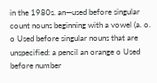in the 1980s. an—used before singular count nouns beginning with a vowel (a. o. o Used before singular nouns that are unspecified: a pencil an orange o Used before number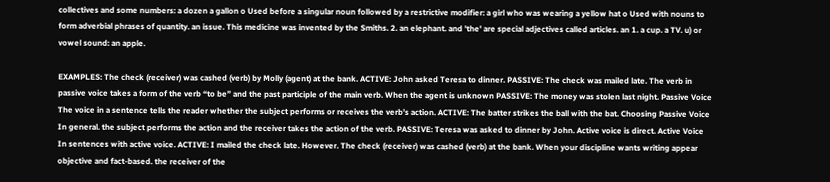collectives and some numbers: a dozen a gallon o Used before a singular noun followed by a restrictive modifier: a girl who was wearing a yellow hat o Used with nouns to form adverbial phrases of quantity. an issue. This medicine was invented by the Smiths. 2. an elephant. and 'the' are special adjectives called articles. an 1. a cup. a TV. u) or vowel sound: an apple.

EXAMPLES: The check (receiver) was cashed (verb) by Molly (agent) at the bank. ACTIVE: John asked Teresa to dinner. PASSIVE: The check was mailed late. The verb in passive voice takes a form of the verb “to be” and the past participle of the main verb. When the agent is unknown PASSIVE: The money was stolen last night. Passive Voice The voice in a sentence tells the reader whether the subject performs or receives the verb’s action. ACTIVE: The batter strikes the ball with the bat. Choosing Passive Voice In general. the subject performs the action and the receiver takes the action of the verb. PASSIVE: Teresa was asked to dinner by John. Active voice is direct. Active Voice In sentences with active voice. ACTIVE: I mailed the check late. However. The check (receiver) was cashed (verb) at the bank. When your discipline wants writing appear objective and fact-based. the receiver of the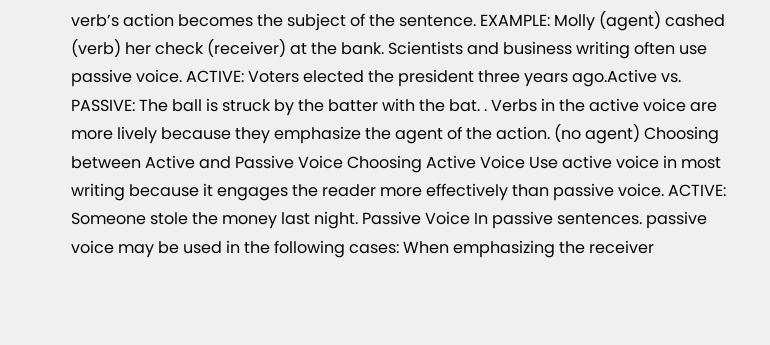verb’s action becomes the subject of the sentence. EXAMPLE: Molly (agent) cashed (verb) her check (receiver) at the bank. Scientists and business writing often use passive voice. ACTIVE: Voters elected the president three years ago.Active vs. PASSIVE: The ball is struck by the batter with the bat. . Verbs in the active voice are more lively because they emphasize the agent of the action. (no agent) Choosing between Active and Passive Voice Choosing Active Voice Use active voice in most writing because it engages the reader more effectively than passive voice. ACTIVE: Someone stole the money last night. Passive Voice In passive sentences. passive voice may be used in the following cases: When emphasizing the receiver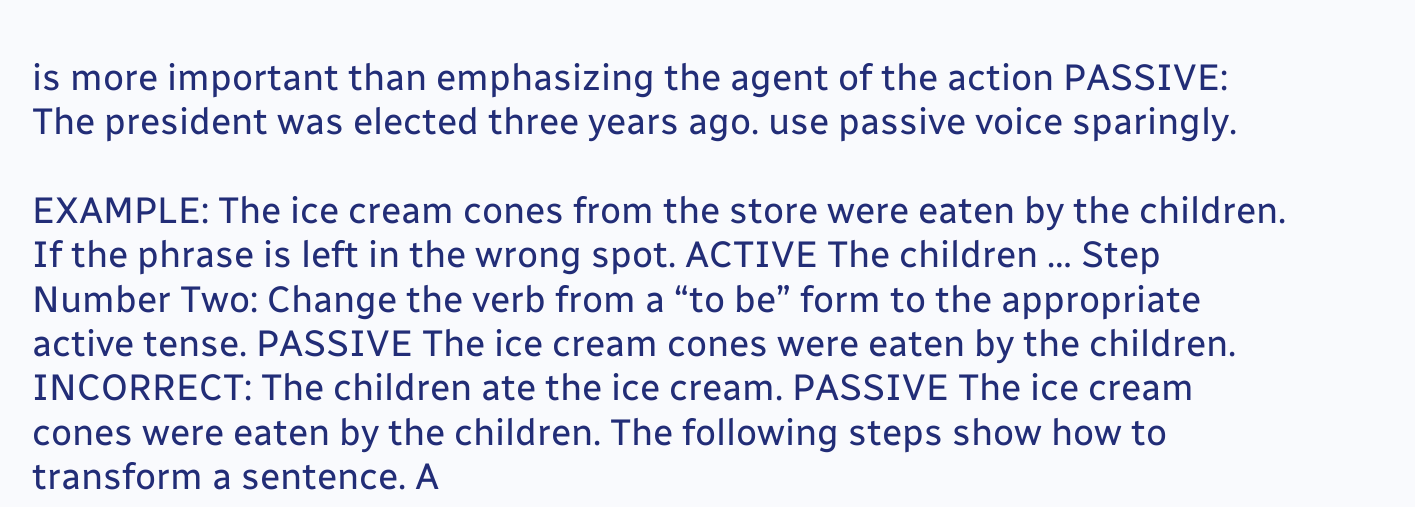is more important than emphasizing the agent of the action PASSIVE: The president was elected three years ago. use passive voice sparingly.

EXAMPLE: The ice cream cones from the store were eaten by the children. If the phrase is left in the wrong spot. ACTIVE The children … Step Number Two: Change the verb from a “to be” form to the appropriate active tense. PASSIVE The ice cream cones were eaten by the children. INCORRECT: The children ate the ice cream. PASSIVE The ice cream cones were eaten by the children. The following steps show how to transform a sentence. A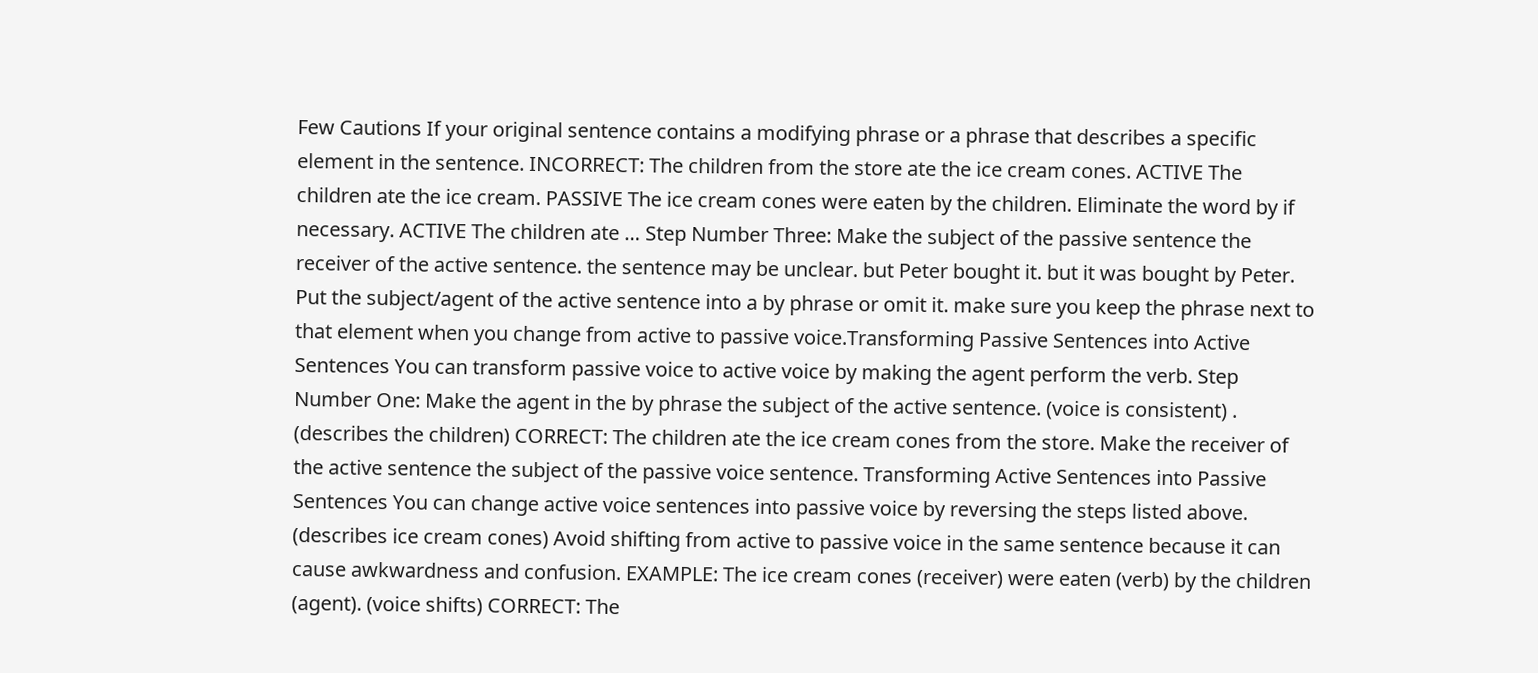Few Cautions If your original sentence contains a modifying phrase or a phrase that describes a specific element in the sentence. INCORRECT: The children from the store ate the ice cream cones. ACTIVE The children ate the ice cream. PASSIVE The ice cream cones were eaten by the children. Eliminate the word by if necessary. ACTIVE The children ate … Step Number Three: Make the subject of the passive sentence the receiver of the active sentence. the sentence may be unclear. but Peter bought it. but it was bought by Peter. Put the subject/agent of the active sentence into a by phrase or omit it. make sure you keep the phrase next to that element when you change from active to passive voice.Transforming Passive Sentences into Active Sentences You can transform passive voice to active voice by making the agent perform the verb. Step Number One: Make the agent in the by phrase the subject of the active sentence. (voice is consistent) . (describes the children) CORRECT: The children ate the ice cream cones from the store. Make the receiver of the active sentence the subject of the passive voice sentence. Transforming Active Sentences into Passive Sentences You can change active voice sentences into passive voice by reversing the steps listed above. (describes ice cream cones) Avoid shifting from active to passive voice in the same sentence because it can cause awkwardness and confusion. EXAMPLE: The ice cream cones (receiver) were eaten (verb) by the children (agent). (voice shifts) CORRECT: The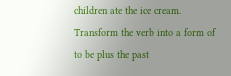children ate the ice cream. Transform the verb into a form of to be plus the past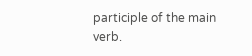participle of the main verb.